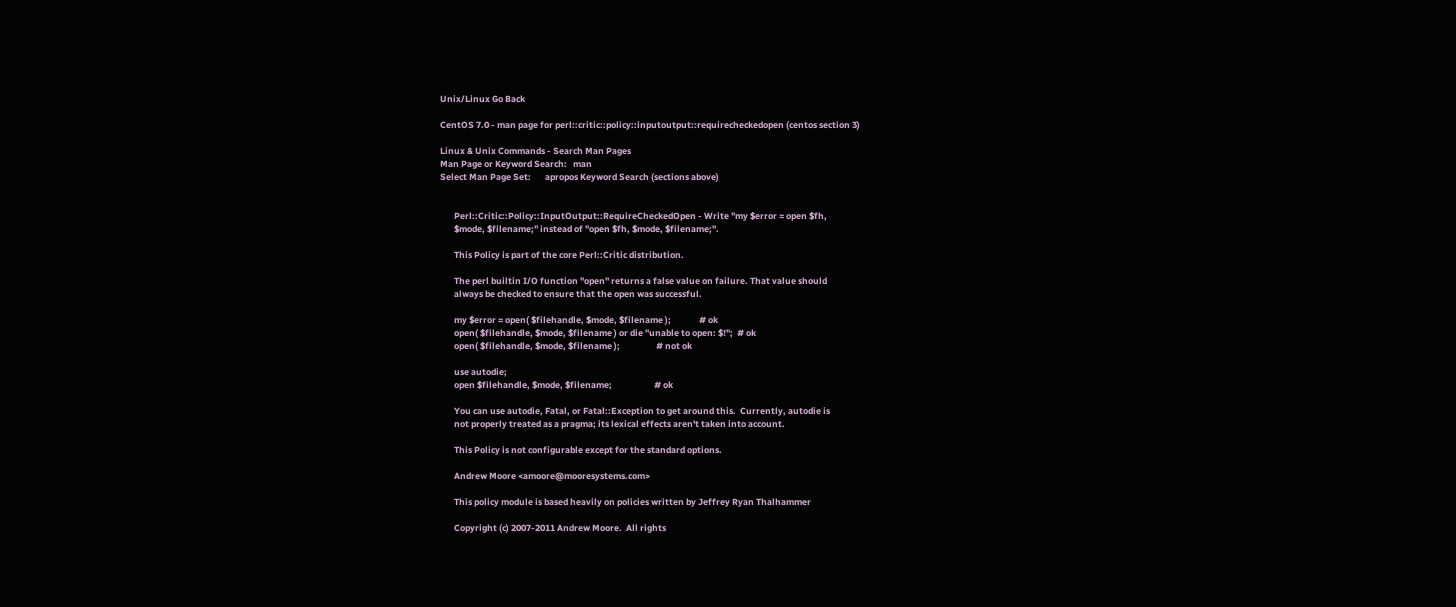Unix/Linux Go Back

CentOS 7.0 - man page for perl::critic::policy::inputoutput::requirecheckedopen (centos section 3)

Linux & Unix Commands - Search Man Pages
Man Page or Keyword Search:   man
Select Man Page Set:       apropos Keyword Search (sections above)


       Perl::Critic::Policy::InputOutput::RequireCheckedOpen - Write "my $error = open $fh,
       $mode, $filename;" instead of "open $fh, $mode, $filename;".

       This Policy is part of the core Perl::Critic distribution.

       The perl builtin I/O function "open" returns a false value on failure. That value should
       always be checked to ensure that the open was successful.

       my $error = open( $filehandle, $mode, $filename );              # ok
       open( $filehandle, $mode, $filename ) or die "unable to open: $!";  # ok
       open( $filehandle, $mode, $filename );                  # not ok

       use autodie;
       open $filehandle, $mode, $filename;                     # ok

       You can use autodie, Fatal, or Fatal::Exception to get around this.  Currently, autodie is
       not properly treated as a pragma; its lexical effects aren't taken into account.

       This Policy is not configurable except for the standard options.

       Andrew Moore <amoore@mooresystems.com>

       This policy module is based heavily on policies written by Jeffrey Ryan Thalhammer

       Copyright (c) 2007-2011 Andrew Moore.  All rights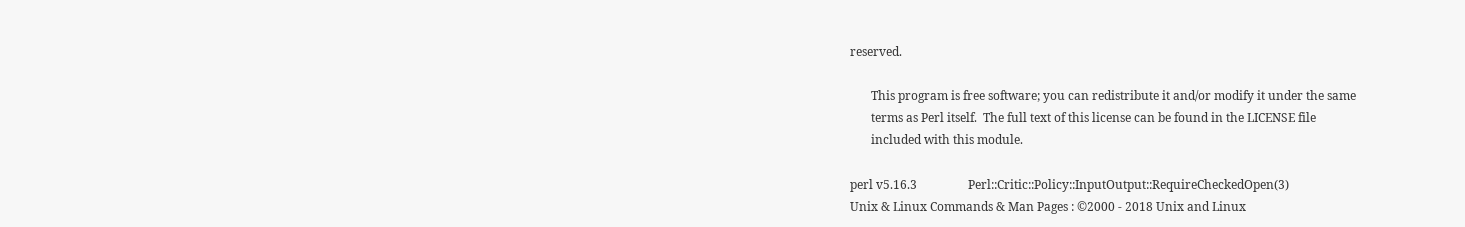reserved.

       This program is free software; you can redistribute it and/or modify it under the same
       terms as Perl itself.  The full text of this license can be found in the LICENSE file
       included with this module.

perl v5.16.3                 Perl::Critic::Policy::InputOutput::RequireCheckedOpen(3)
Unix & Linux Commands & Man Pages : ©2000 - 2018 Unix and Linux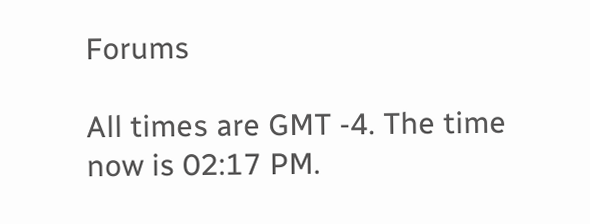Forums

All times are GMT -4. The time now is 02:17 PM.